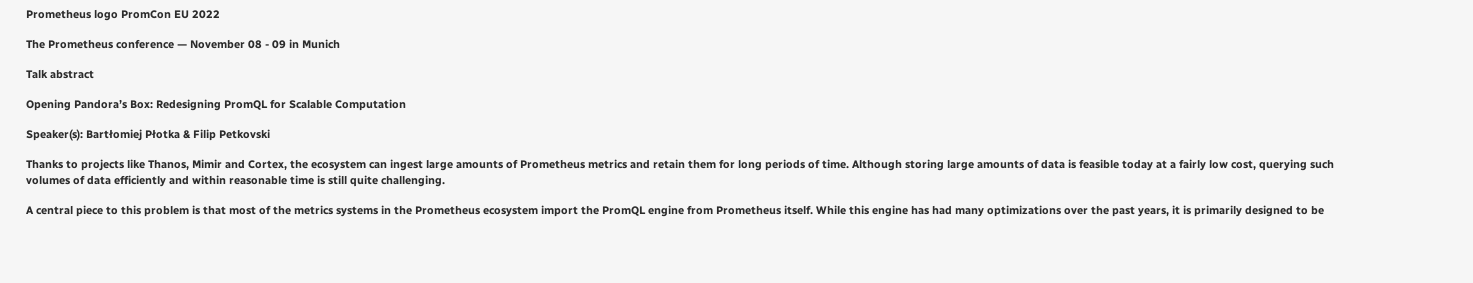Prometheus logo PromCon EU 2022

The Prometheus conference — November 08 - 09 in Munich

Talk abstract

Opening Pandora’s Box: Redesigning PromQL for Scalable Computation

Speaker(s): Bartłomiej Płotka & Filip Petkovski

Thanks to projects like Thanos, Mimir and Cortex, the ecosystem can ingest large amounts of Prometheus metrics and retain them for long periods of time. Although storing large amounts of data is feasible today at a fairly low cost, querying such volumes of data efficiently and within reasonable time is still quite challenging.

A central piece to this problem is that most of the metrics systems in the Prometheus ecosystem import the PromQL engine from Prometheus itself. While this engine has had many optimizations over the past years, it is primarily designed to be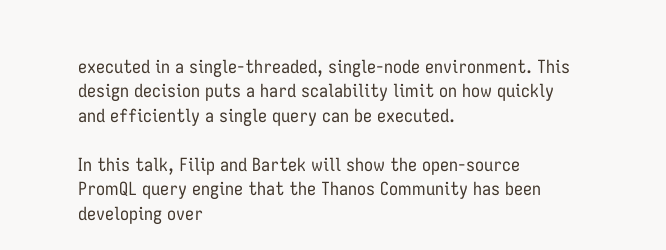executed in a single-threaded, single-node environment. This design decision puts a hard scalability limit on how quickly and efficiently a single query can be executed.

In this talk, Filip and Bartek will show the open-source PromQL query engine that the Thanos Community has been developing over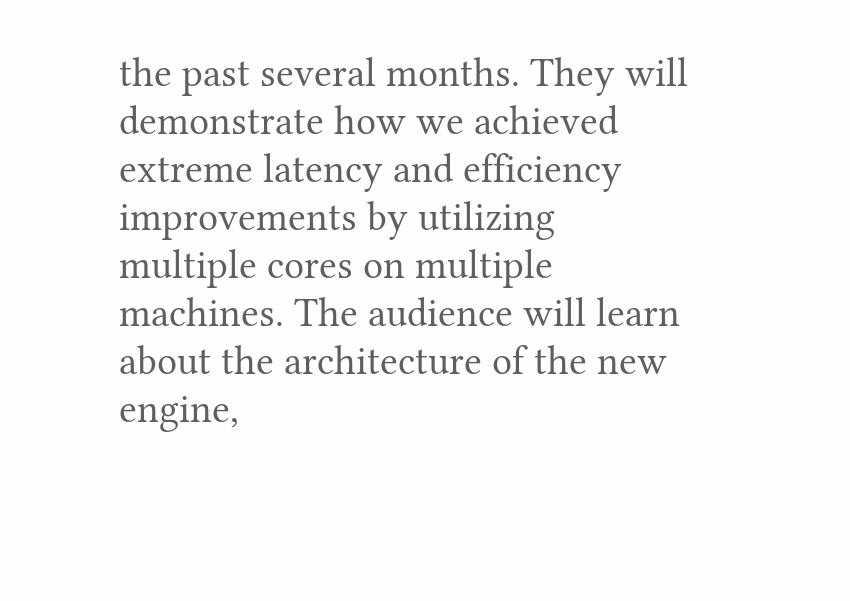the past several months. They will demonstrate how we achieved extreme latency and efficiency improvements by utilizing multiple cores on multiple machines. The audience will learn about the architecture of the new engine,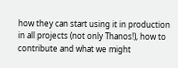how they can start using it in production in all projects (not only Thanos!), how to contribute and what we might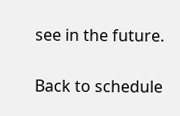see in the future.

Back to schedule